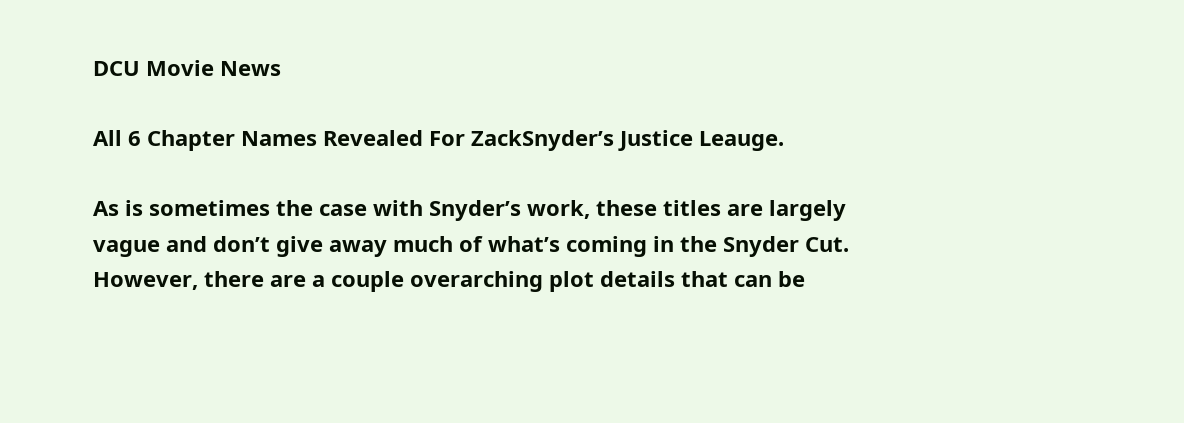DCU Movie News

All 6 Chapter Names Revealed For ZackSnyder’s Justice Leauge.

As is sometimes the case with Snyder’s work, these titles are largely vague and don’t give away much of what’s coming in the Snyder Cut. However, there are a couple overarching plot details that can be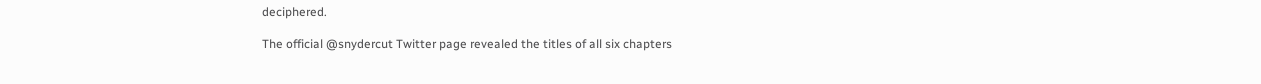deciphered.

The official @snydercut Twitter page revealed the titles of all six chapters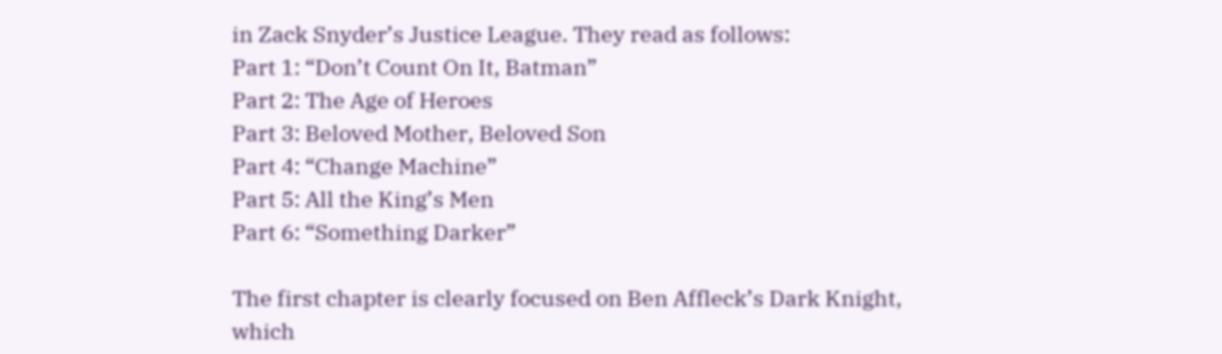in Zack Snyder’s Justice League. They read as follows:
Part 1: “Don’t Count On It, Batman”
Part 2: The Age of Heroes
Part 3: Beloved Mother, Beloved Son
Part 4: “Change Machine”
Part 5: All the King’s Men
Part 6: “Something Darker”

The first chapter is clearly focused on Ben Affleck’s Dark Knight, which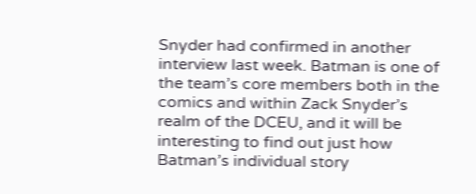Snyder had confirmed in another interview last week. Batman is one of the team’s core members both in the comics and within Zack Snyder’s realm of the DCEU, and it will be interesting to find out just how Batman’s individual story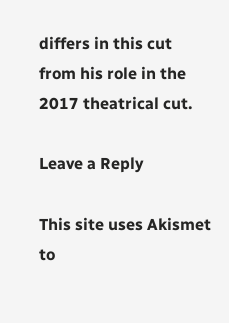differs in this cut from his role in the 2017 theatrical cut.

Leave a Reply

This site uses Akismet to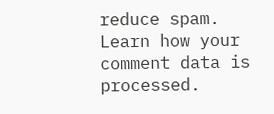reduce spam. Learn how your comment data is processed.